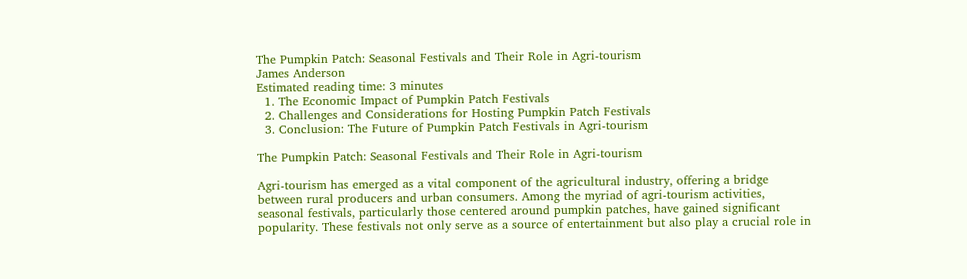The Pumpkin Patch: Seasonal Festivals and Their Role in Agri-tourism
James Anderson
Estimated reading time: 3 minutes
  1. The Economic Impact of Pumpkin Patch Festivals
  2. Challenges and Considerations for Hosting Pumpkin Patch Festivals
  3. Conclusion: The Future of Pumpkin Patch Festivals in Agri-tourism

The Pumpkin Patch: Seasonal Festivals and Their Role in Agri-tourism

Agri-tourism has emerged as a vital component of the agricultural industry, offering a bridge between rural producers and urban consumers. Among the myriad of agri-tourism activities, seasonal festivals, particularly those centered around pumpkin patches, have gained significant popularity. These festivals not only serve as a source of entertainment but also play a crucial role in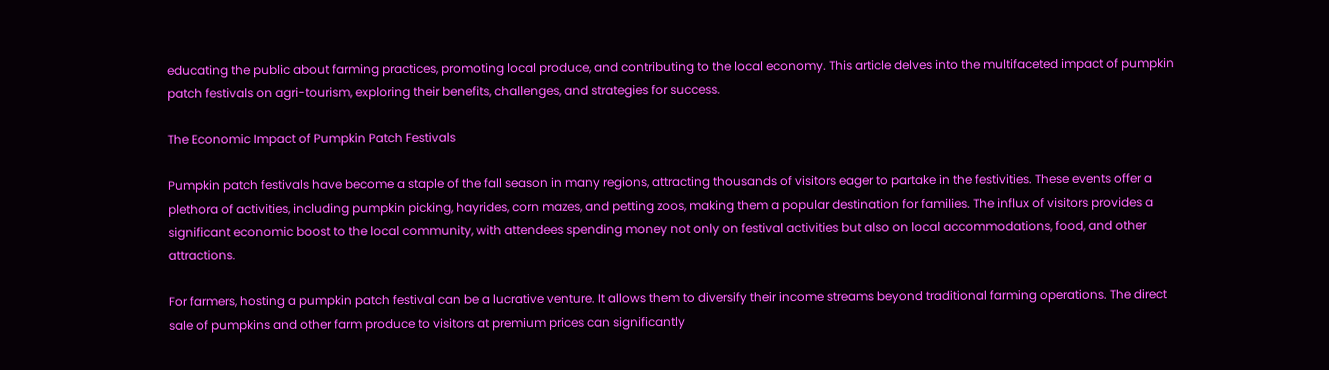educating the public about farming practices, promoting local produce, and contributing to the local economy. This article delves into the multifaceted impact of pumpkin patch festivals on agri-tourism, exploring their benefits, challenges, and strategies for success.

The Economic Impact of Pumpkin Patch Festivals

Pumpkin patch festivals have become a staple of the fall season in many regions, attracting thousands of visitors eager to partake in the festivities. These events offer a plethora of activities, including pumpkin picking, hayrides, corn mazes, and petting zoos, making them a popular destination for families. The influx of visitors provides a significant economic boost to the local community, with attendees spending money not only on festival activities but also on local accommodations, food, and other attractions.

For farmers, hosting a pumpkin patch festival can be a lucrative venture. It allows them to diversify their income streams beyond traditional farming operations. The direct sale of pumpkins and other farm produce to visitors at premium prices can significantly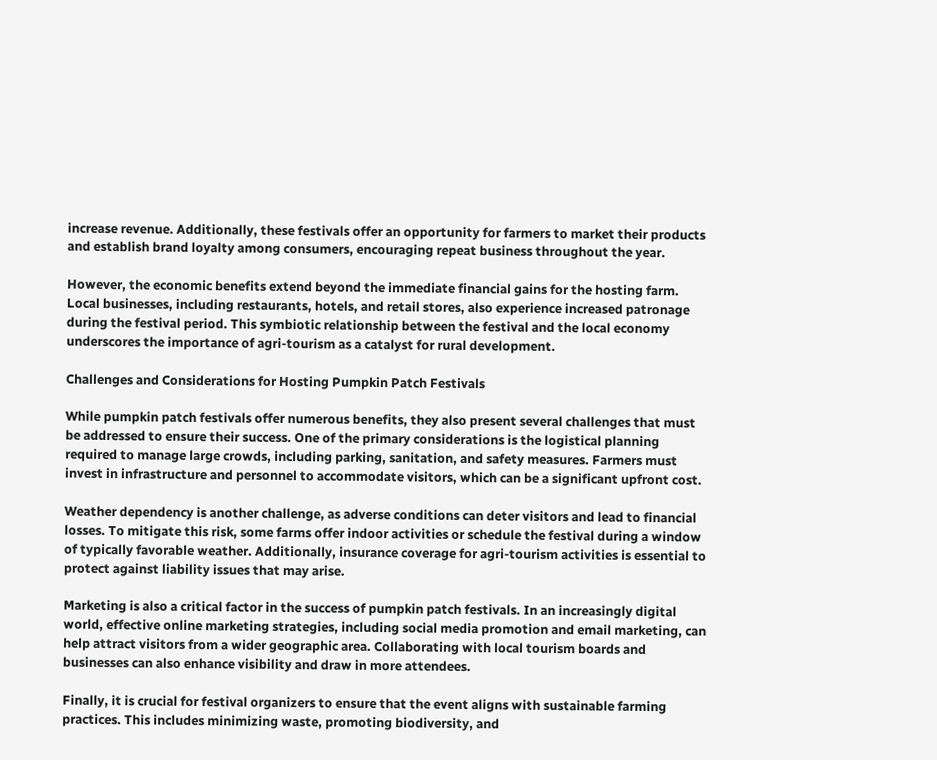increase revenue. Additionally, these festivals offer an opportunity for farmers to market their products and establish brand loyalty among consumers, encouraging repeat business throughout the year.

However, the economic benefits extend beyond the immediate financial gains for the hosting farm. Local businesses, including restaurants, hotels, and retail stores, also experience increased patronage during the festival period. This symbiotic relationship between the festival and the local economy underscores the importance of agri-tourism as a catalyst for rural development.

Challenges and Considerations for Hosting Pumpkin Patch Festivals

While pumpkin patch festivals offer numerous benefits, they also present several challenges that must be addressed to ensure their success. One of the primary considerations is the logistical planning required to manage large crowds, including parking, sanitation, and safety measures. Farmers must invest in infrastructure and personnel to accommodate visitors, which can be a significant upfront cost.

Weather dependency is another challenge, as adverse conditions can deter visitors and lead to financial losses. To mitigate this risk, some farms offer indoor activities or schedule the festival during a window of typically favorable weather. Additionally, insurance coverage for agri-tourism activities is essential to protect against liability issues that may arise.

Marketing is also a critical factor in the success of pumpkin patch festivals. In an increasingly digital world, effective online marketing strategies, including social media promotion and email marketing, can help attract visitors from a wider geographic area. Collaborating with local tourism boards and businesses can also enhance visibility and draw in more attendees.

Finally, it is crucial for festival organizers to ensure that the event aligns with sustainable farming practices. This includes minimizing waste, promoting biodiversity, and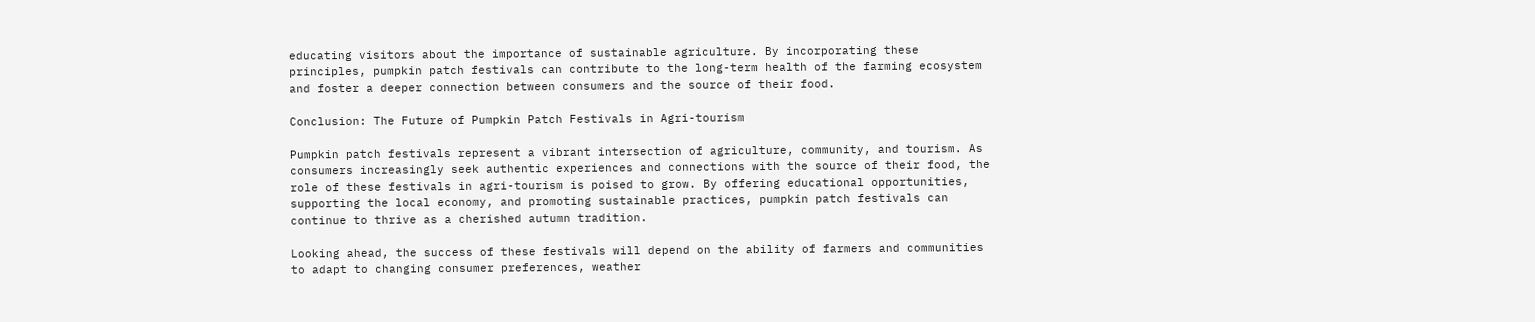educating visitors about the importance of sustainable agriculture. By incorporating these principles, pumpkin patch festivals can contribute to the long-term health of the farming ecosystem and foster a deeper connection between consumers and the source of their food.

Conclusion: The Future of Pumpkin Patch Festivals in Agri-tourism

Pumpkin patch festivals represent a vibrant intersection of agriculture, community, and tourism. As consumers increasingly seek authentic experiences and connections with the source of their food, the role of these festivals in agri-tourism is poised to grow. By offering educational opportunities, supporting the local economy, and promoting sustainable practices, pumpkin patch festivals can continue to thrive as a cherished autumn tradition.

Looking ahead, the success of these festivals will depend on the ability of farmers and communities to adapt to changing consumer preferences, weather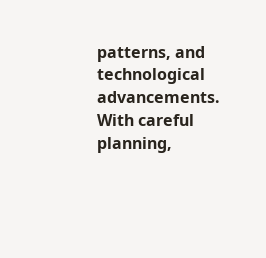patterns, and technological advancements. With careful planning,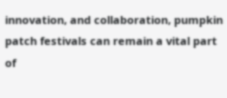innovation, and collaboration, pumpkin patch festivals can remain a vital part of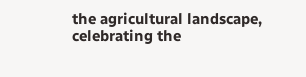the agricultural landscape, celebrating the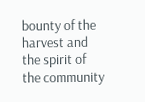bounty of the harvest and the spirit of the community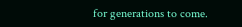for generations to come.